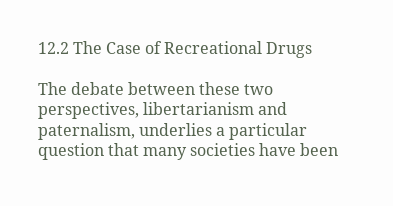12.2 The Case of Recreational Drugs

The debate between these two perspectives, libertarianism and paternalism, underlies a particular question that many societies have been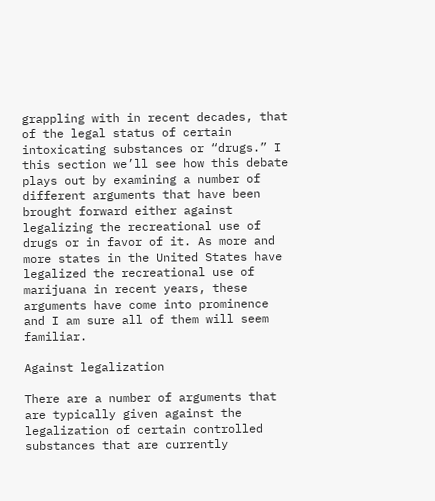grappling with in recent decades, that of the legal status of certain intoxicating substances or “drugs.” I this section we’ll see how this debate plays out by examining a number of different arguments that have been brought forward either against legalizing the recreational use of drugs or in favor of it. As more and more states in the United States have legalized the recreational use of marijuana in recent years, these arguments have come into prominence and I am sure all of them will seem familiar.

Against legalization

There are a number of arguments that are typically given against the legalization of certain controlled substances that are currently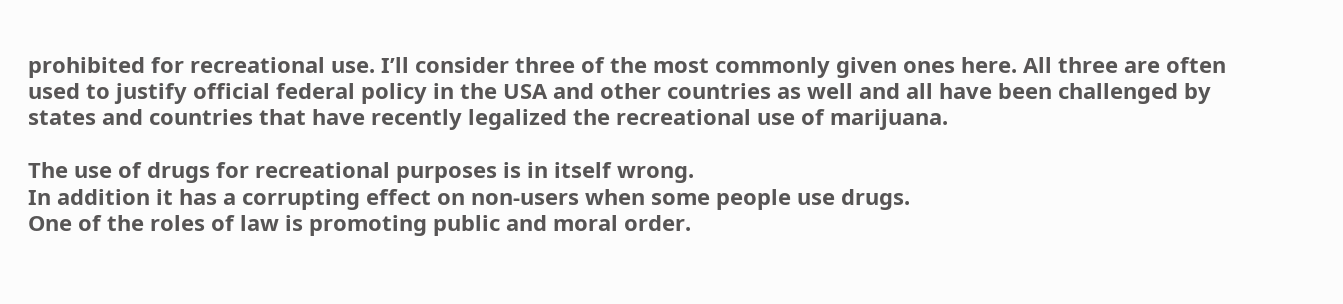prohibited for recreational use. I’ll consider three of the most commonly given ones here. All three are often used to justify official federal policy in the USA and other countries as well and all have been challenged by states and countries that have recently legalized the recreational use of marijuana.

The use of drugs for recreational purposes is in itself wrong.
In addition it has a corrupting effect on non-users when some people use drugs.
One of the roles of law is promoting public and moral order.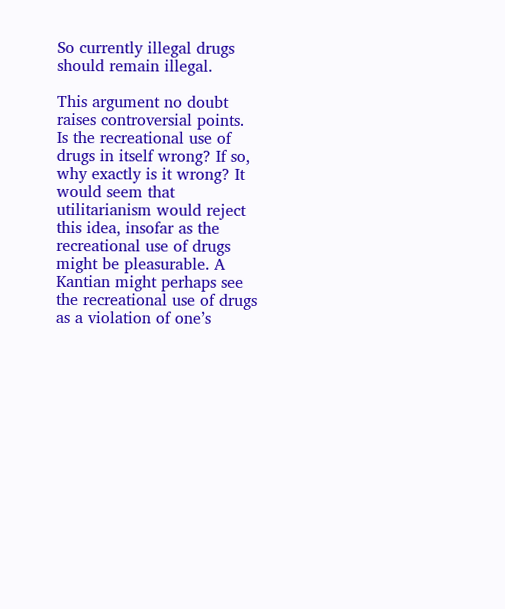So currently illegal drugs should remain illegal.

This argument no doubt raises controversial points. Is the recreational use of drugs in itself wrong? If so, why exactly is it wrong? It would seem that utilitarianism would reject this idea, insofar as the recreational use of drugs might be pleasurable. A Kantian might perhaps see the recreational use of drugs as a violation of one’s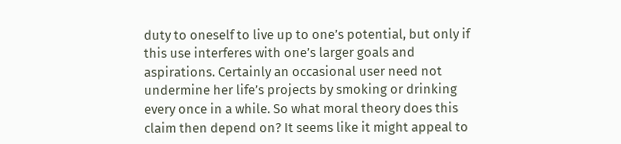duty to oneself to live up to one’s potential, but only if this use interferes with one’s larger goals and aspirations. Certainly an occasional user need not undermine her life’s projects by smoking or drinking every once in a while. So what moral theory does this claim then depend on? It seems like it might appeal to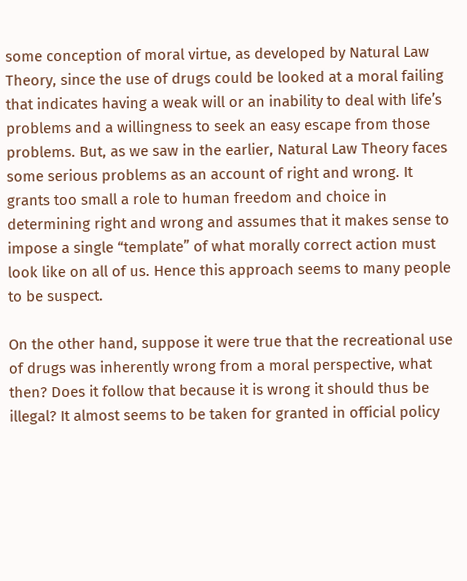some conception of moral virtue, as developed by Natural Law Theory, since the use of drugs could be looked at a moral failing that indicates having a weak will or an inability to deal with life’s problems and a willingness to seek an easy escape from those problems. But, as we saw in the earlier, Natural Law Theory faces some serious problems as an account of right and wrong. It grants too small a role to human freedom and choice in determining right and wrong and assumes that it makes sense to impose a single “template” of what morally correct action must look like on all of us. Hence this approach seems to many people to be suspect.

On the other hand, suppose it were true that the recreational use of drugs was inherently wrong from a moral perspective, what then? Does it follow that because it is wrong it should thus be illegal? It almost seems to be taken for granted in official policy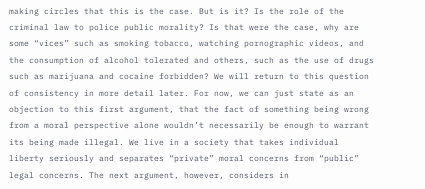making circles that this is the case. But is it? Is the role of the criminal law to police public morality? Is that were the case, why are some “vices” such as smoking tobacco, watching pornographic videos, and the consumption of alcohol tolerated and others, such as the use of drugs such as marijuana and cocaine forbidden? We will return to this question of consistency in more detail later. For now, we can just state as an objection to this first argument, that the fact of something being wrong from a moral perspective alone wouldn’t necessarily be enough to warrant its being made illegal. We live in a society that takes individual liberty seriously and separates “private” moral concerns from “public” legal concerns. The next argument, however, considers in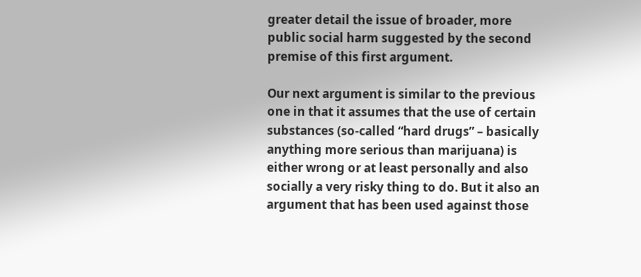greater detail the issue of broader, more public social harm suggested by the second premise of this first argument.

Our next argument is similar to the previous one in that it assumes that the use of certain substances (so-called “hard drugs” – basically anything more serious than marijuana) is either wrong or at least personally and also socially a very risky thing to do. But it also an argument that has been used against those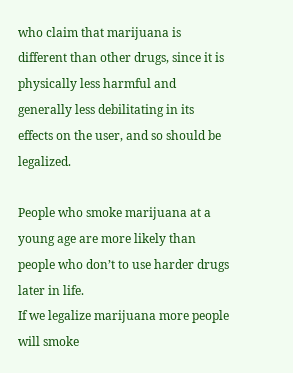who claim that marijuana is different than other drugs, since it is physically less harmful and generally less debilitating in its effects on the user, and so should be legalized.

People who smoke marijuana at a young age are more likely than people who don’t to use harder drugs later in life.
If we legalize marijuana more people will smoke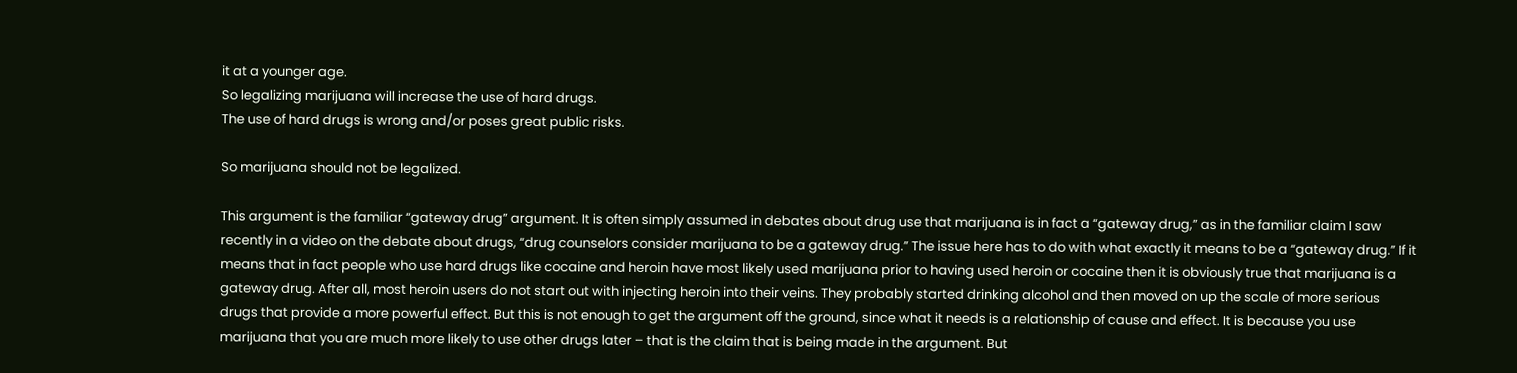it at a younger age.
So legalizing marijuana will increase the use of hard drugs.
The use of hard drugs is wrong and/or poses great public risks.

So marijuana should not be legalized.

This argument is the familiar “gateway drug” argument. It is often simply assumed in debates about drug use that marijuana is in fact a “gateway drug,” as in the familiar claim I saw recently in a video on the debate about drugs, “drug counselors consider marijuana to be a gateway drug.” The issue here has to do with what exactly it means to be a “gateway drug.” If it means that in fact people who use hard drugs like cocaine and heroin have most likely used marijuana prior to having used heroin or cocaine then it is obviously true that marijuana is a gateway drug. After all, most heroin users do not start out with injecting heroin into their veins. They probably started drinking alcohol and then moved on up the scale of more serious drugs that provide a more powerful effect. But this is not enough to get the argument off the ground, since what it needs is a relationship of cause and effect. It is because you use marijuana that you are much more likely to use other drugs later – that is the claim that is being made in the argument. But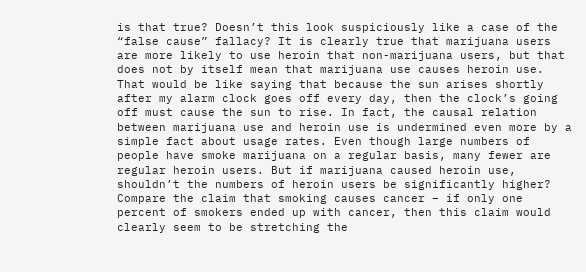is that true? Doesn’t this look suspiciously like a case of the “false cause” fallacy? It is clearly true that marijuana users are more likely to use heroin that non-marijuana users, but that does not by itself mean that marijuana use causes heroin use. That would be like saying that because the sun arises shortly after my alarm clock goes off every day, then the clock’s going off must cause the sun to rise. In fact, the causal relation between marijuana use and heroin use is undermined even more by a simple fact about usage rates. Even though large numbers of people have smoke marijuana on a regular basis, many fewer are regular heroin users. But if marijuana caused heroin use, shouldn’t the numbers of heroin users be significantly higher? Compare the claim that smoking causes cancer – if only one percent of smokers ended up with cancer, then this claim would clearly seem to be stretching the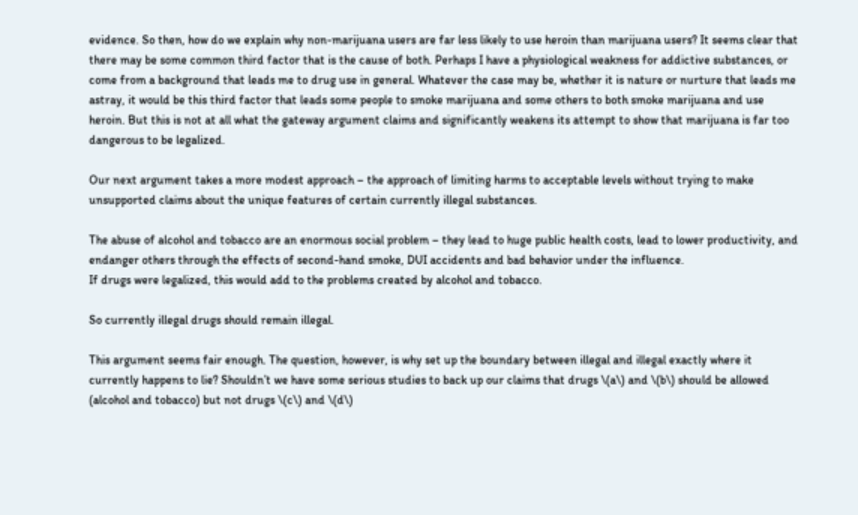evidence. So then, how do we explain why non-marijuana users are far less likely to use heroin than marijuana users? It seems clear that there may be some common third factor that is the cause of both. Perhaps I have a physiological weakness for addictive substances, or come from a background that leads me to drug use in general. Whatever the case may be, whether it is nature or nurture that leads me astray, it would be this third factor that leads some people to smoke marijuana and some others to both smoke marijuana and use heroin. But this is not at all what the gateway argument claims and significantly weakens its attempt to show that marijuana is far too dangerous to be legalized.

Our next argument takes a more modest approach – the approach of limiting harms to acceptable levels without trying to make unsupported claims about the unique features of certain currently illegal substances.

The abuse of alcohol and tobacco are an enormous social problem – they lead to huge public health costs, lead to lower productivity, and endanger others through the effects of second-hand smoke, DUI accidents and bad behavior under the influence.
If drugs were legalized, this would add to the problems created by alcohol and tobacco.

So currently illegal drugs should remain illegal.

This argument seems fair enough. The question, however, is why set up the boundary between illegal and illegal exactly where it currently happens to lie? Shouldn’t we have some serious studies to back up our claims that drugs \(a\) and \(b\) should be allowed (alcohol and tobacco) but not drugs \(c\) and \(d\)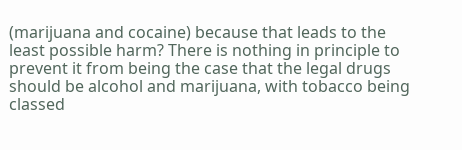(marijuana and cocaine) because that leads to the least possible harm? There is nothing in principle to prevent it from being the case that the legal drugs should be alcohol and marijuana, with tobacco being classed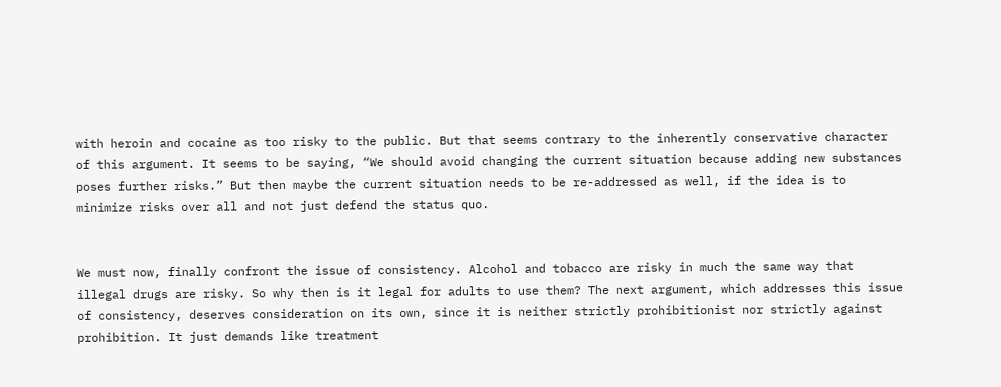with heroin and cocaine as too risky to the public. But that seems contrary to the inherently conservative character of this argument. It seems to be saying, “We should avoid changing the current situation because adding new substances poses further risks.” But then maybe the current situation needs to be re-addressed as well, if the idea is to minimize risks over all and not just defend the status quo.


We must now, finally confront the issue of consistency. Alcohol and tobacco are risky in much the same way that illegal drugs are risky. So why then is it legal for adults to use them? The next argument, which addresses this issue of consistency, deserves consideration on its own, since it is neither strictly prohibitionist nor strictly against prohibition. It just demands like treatment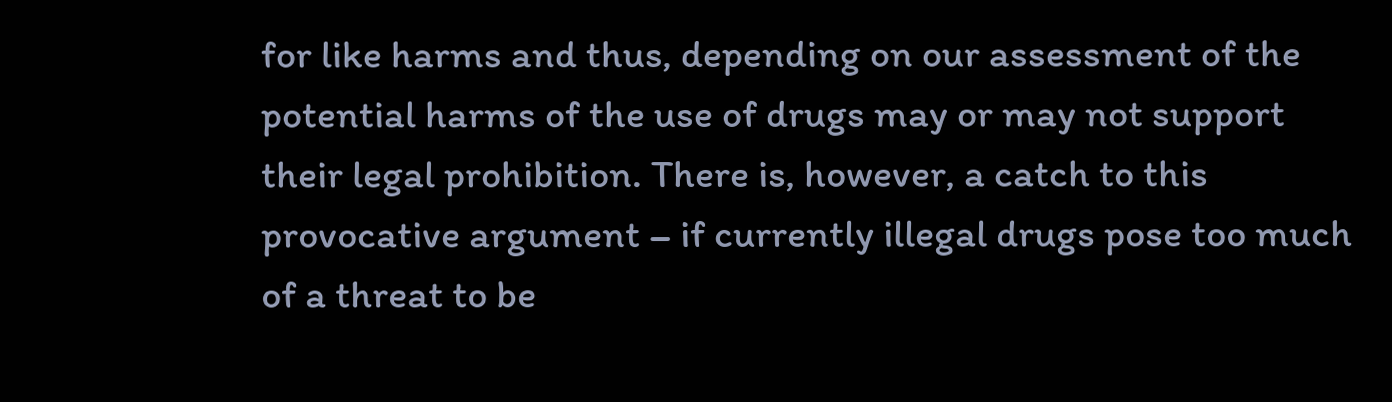for like harms and thus, depending on our assessment of the potential harms of the use of drugs may or may not support their legal prohibition. There is, however, a catch to this provocative argument – if currently illegal drugs pose too much of a threat to be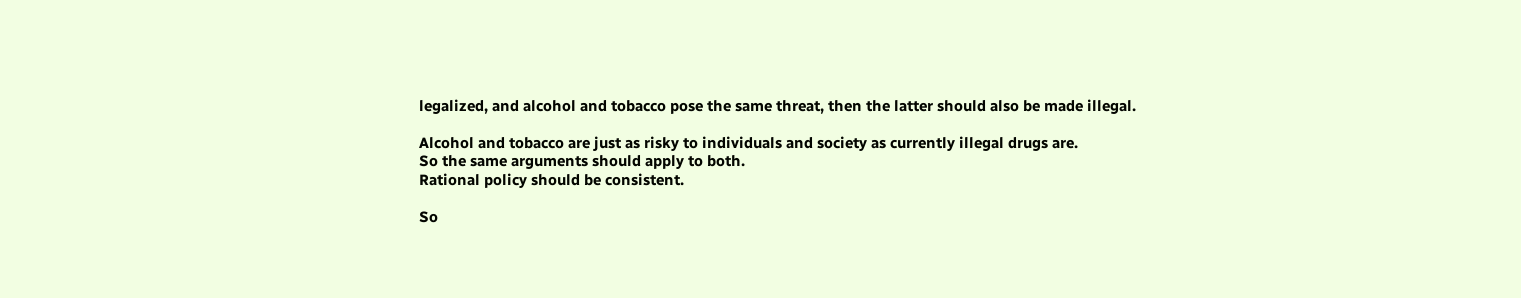legalized, and alcohol and tobacco pose the same threat, then the latter should also be made illegal.

Alcohol and tobacco are just as risky to individuals and society as currently illegal drugs are.
So the same arguments should apply to both.
Rational policy should be consistent.

So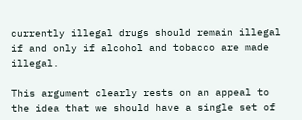currently illegal drugs should remain illegal if and only if alcohol and tobacco are made illegal.

This argument clearly rests on an appeal to the idea that we should have a single set of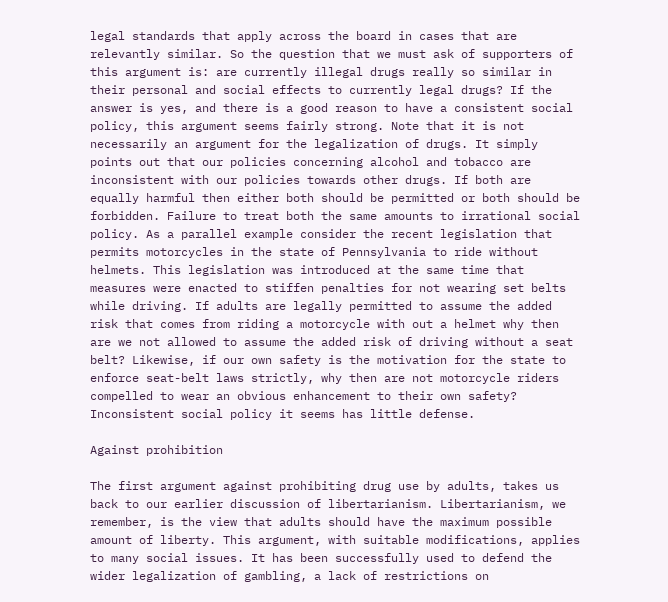legal standards that apply across the board in cases that are relevantly similar. So the question that we must ask of supporters of this argument is: are currently illegal drugs really so similar in their personal and social effects to currently legal drugs? If the answer is yes, and there is a good reason to have a consistent social policy, this argument seems fairly strong. Note that it is not necessarily an argument for the legalization of drugs. It simply points out that our policies concerning alcohol and tobacco are inconsistent with our policies towards other drugs. If both are equally harmful then either both should be permitted or both should be forbidden. Failure to treat both the same amounts to irrational social policy. As a parallel example consider the recent legislation that permits motorcycles in the state of Pennsylvania to ride without helmets. This legislation was introduced at the same time that measures were enacted to stiffen penalties for not wearing set belts while driving. If adults are legally permitted to assume the added risk that comes from riding a motorcycle with out a helmet why then are we not allowed to assume the added risk of driving without a seat belt? Likewise, if our own safety is the motivation for the state to enforce seat-belt laws strictly, why then are not motorcycle riders compelled to wear an obvious enhancement to their own safety? Inconsistent social policy it seems has little defense.

Against prohibition

The first argument against prohibiting drug use by adults, takes us back to our earlier discussion of libertarianism. Libertarianism, we remember, is the view that adults should have the maximum possible amount of liberty. This argument, with suitable modifications, applies to many social issues. It has been successfully used to defend the wider legalization of gambling, a lack of restrictions on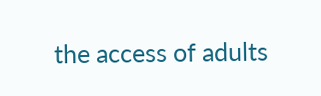the access of adults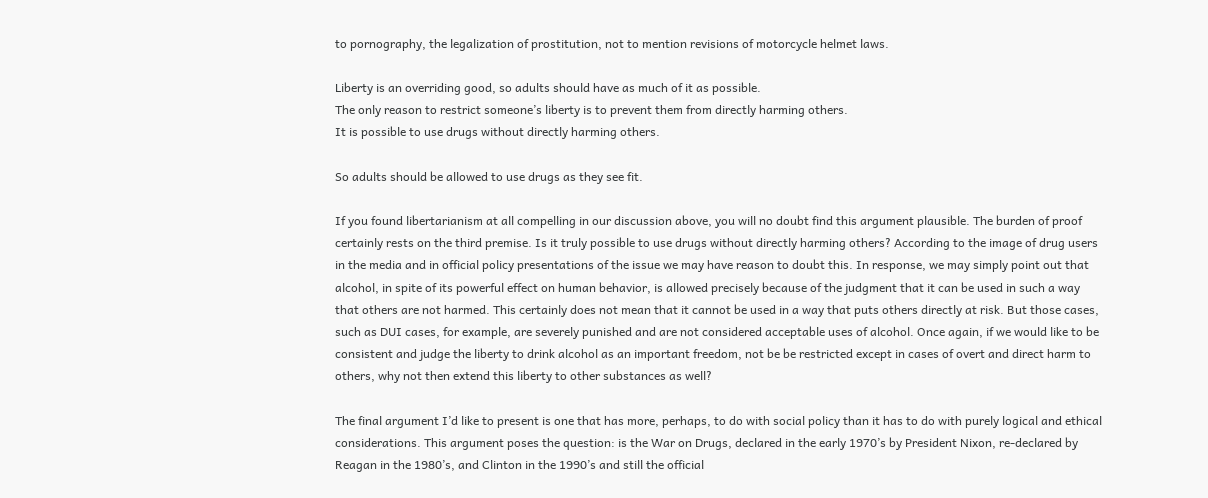to pornography, the legalization of prostitution, not to mention revisions of motorcycle helmet laws.

Liberty is an overriding good, so adults should have as much of it as possible.
The only reason to restrict someone’s liberty is to prevent them from directly harming others.
It is possible to use drugs without directly harming others.

So adults should be allowed to use drugs as they see fit.

If you found libertarianism at all compelling in our discussion above, you will no doubt find this argument plausible. The burden of proof certainly rests on the third premise. Is it truly possible to use drugs without directly harming others? According to the image of drug users in the media and in official policy presentations of the issue we may have reason to doubt this. In response, we may simply point out that alcohol, in spite of its powerful effect on human behavior, is allowed precisely because of the judgment that it can be used in such a way that others are not harmed. This certainly does not mean that it cannot be used in a way that puts others directly at risk. But those cases, such as DUI cases, for example, are severely punished and are not considered acceptable uses of alcohol. Once again, if we would like to be consistent and judge the liberty to drink alcohol as an important freedom, not be be restricted except in cases of overt and direct harm to others, why not then extend this liberty to other substances as well?

The final argument I’d like to present is one that has more, perhaps, to do with social policy than it has to do with purely logical and ethical considerations. This argument poses the question: is the War on Drugs, declared in the early 1970’s by President Nixon, re-declared by Reagan in the 1980’s, and Clinton in the 1990’s and still the official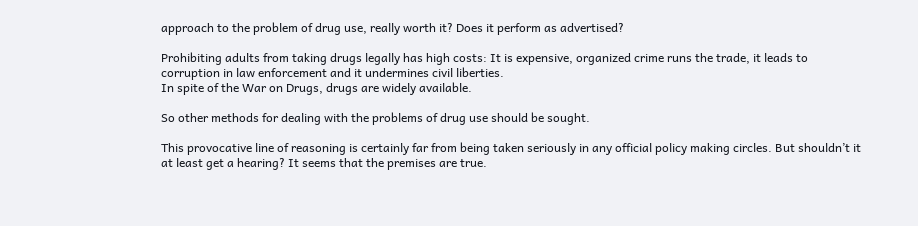approach to the problem of drug use, really worth it? Does it perform as advertised?

Prohibiting adults from taking drugs legally has high costs: It is expensive, organized crime runs the trade, it leads to corruption in law enforcement and it undermines civil liberties.
In spite of the War on Drugs, drugs are widely available.

So other methods for dealing with the problems of drug use should be sought.

This provocative line of reasoning is certainly far from being taken seriously in any official policy making circles. But shouldn’t it at least get a hearing? It seems that the premises are true.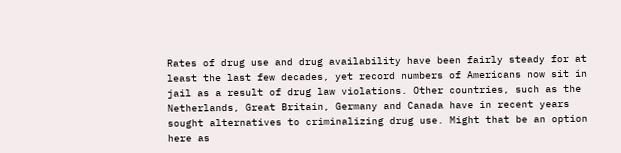Rates of drug use and drug availability have been fairly steady for at least the last few decades, yet record numbers of Americans now sit in jail as a result of drug law violations. Other countries, such as the Netherlands, Great Britain, Germany and Canada have in recent years sought alternatives to criminalizing drug use. Might that be an option here as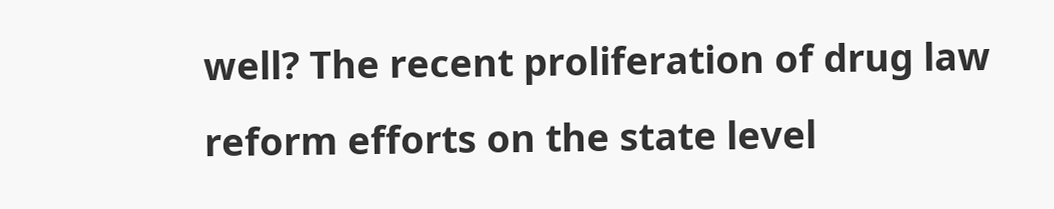well? The recent proliferation of drug law reform efforts on the state level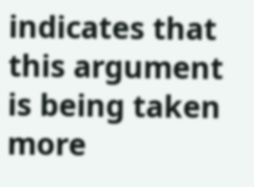indicates that this argument is being taken more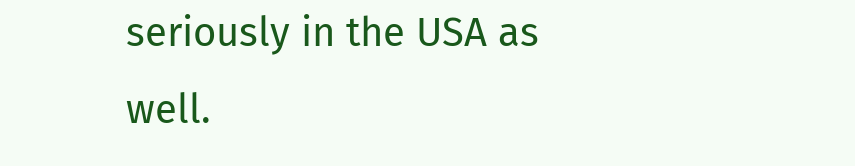seriously in the USA as well.